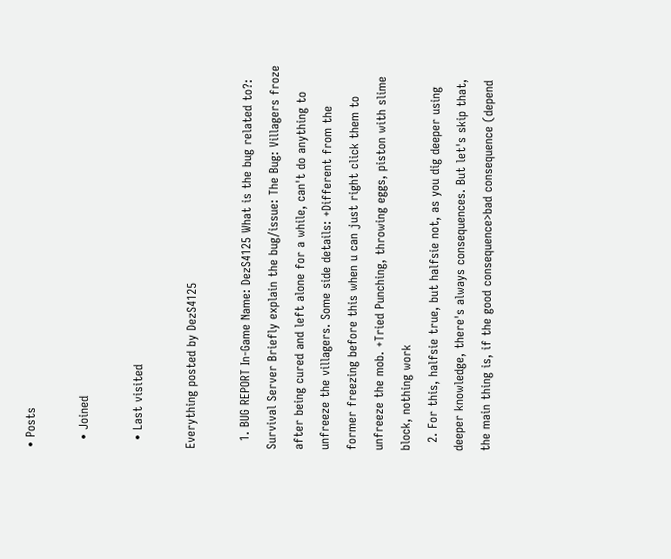• Posts

  • Joined

  • Last visited

Everything posted by DezS4125

  1. BUG REPORT In-Game Name: DezS4125 What is the bug related to?: Survival Server Briefly explain the bug/issue: The Bug: Villagers froze after being cured and left alone for a while, can't do anything to unfreeze the villagers. Some side details: +Different from the former freezing before this when u can just right click them to unfreeze the mob. +Tried Punching, throwing eggs, piston with slime block, nothing work
  2. For this, halfsie true, but halfsie not, as you dig deeper using deeper knowledge, there's always consequences. But let's skip that, the main thing is, if the good consequence>bad consequence (depend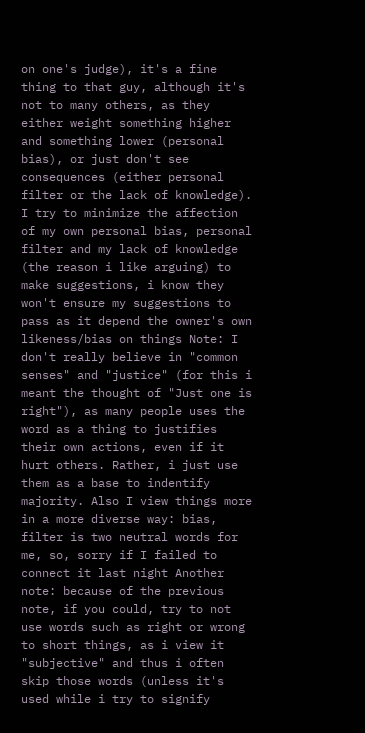on one's judge), it's a fine thing to that guy, although it's not to many others, as they either weight something higher and something lower (personal bias), or just don't see consequences (either personal filter or the lack of knowledge). I try to minimize the affection of my own personal bias, personal filter and my lack of knowledge (the reason i like arguing) to make suggestions, i know they won't ensure my suggestions to pass as it depend the owner's own likeness/bias on things Note: I don't really believe in "common senses" and "justice" (for this i meant the thought of "Just one is right"), as many people uses the word as a thing to justifies their own actions, even if it hurt others. Rather, i just use them as a base to indentify majority. Also I view things more in a more diverse way: bias, filter is two neutral words for me, so, sorry if I failed to connect it last night Another note: because of the previous note, if you could, try to not use words such as right or wrong to short things, as i view it "subjective" and thus i often skip those words (unless it's used while i try to signify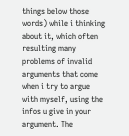things below those words) while i thinking about it, which often resulting many problems of invalid arguments that come when i try to argue with myself, using the infos u give in your argument. The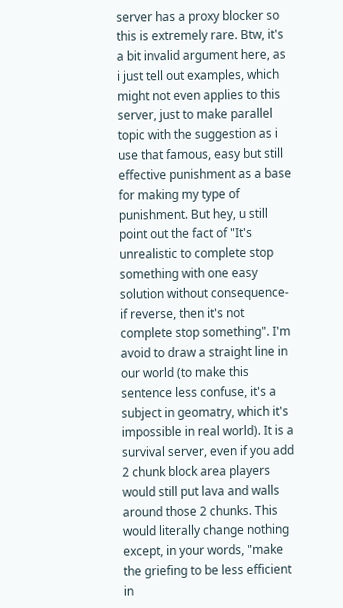server has a proxy blocker so this is extremely rare. Btw, it's a bit invalid argument here, as i just tell out examples, which might not even applies to this server, just to make parallel topic with the suggestion as i use that famous, easy but still effective punishment as a base for making my type of punishment. But hey, u still point out the fact of "It's unrealistic to complete stop something with one easy solution without consequence-if reverse, then it's not complete stop something". I'm avoid to draw a straight line in our world (to make this sentence less confuse, it's a subject in geomatry, which it's impossible in real world). It is a survival server, even if you add 2 chunk block area players would still put lava and walls around those 2 chunks. This would literally change nothing except, in your words, "make the griefing to be less efficient in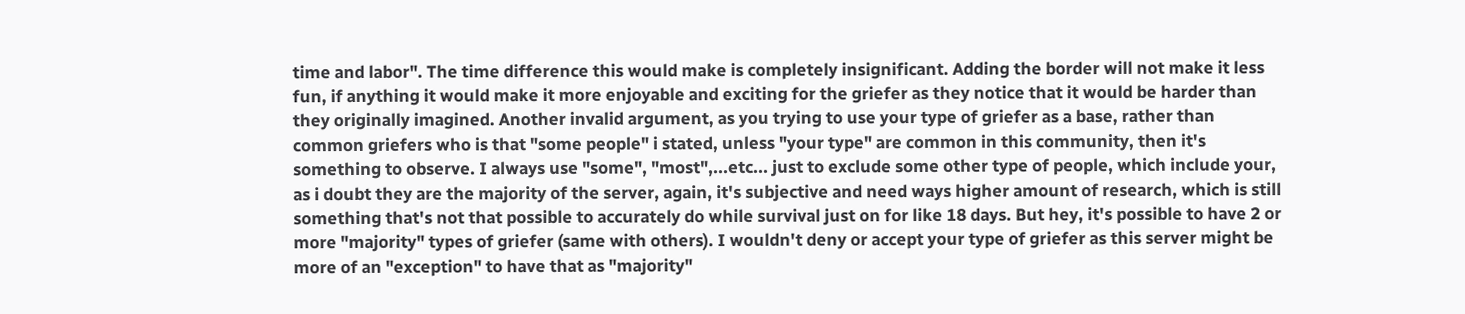time and labor". The time difference this would make is completely insignificant. Adding the border will not make it less fun, if anything it would make it more enjoyable and exciting for the griefer as they notice that it would be harder than they originally imagined. Another invalid argument, as you trying to use your type of griefer as a base, rather than common griefers who is that "some people" i stated, unless "your type" are common in this community, then it's something to observe. I always use "some", "most",...etc... just to exclude some other type of people, which include your, as i doubt they are the majority of the server, again, it's subjective and need ways higher amount of research, which is still something that's not that possible to accurately do while survival just on for like 18 days. But hey, it's possible to have 2 or more "majority" types of griefer (same with others). I wouldn't deny or accept your type of griefer as this server might be more of an "exception" to have that as "majority"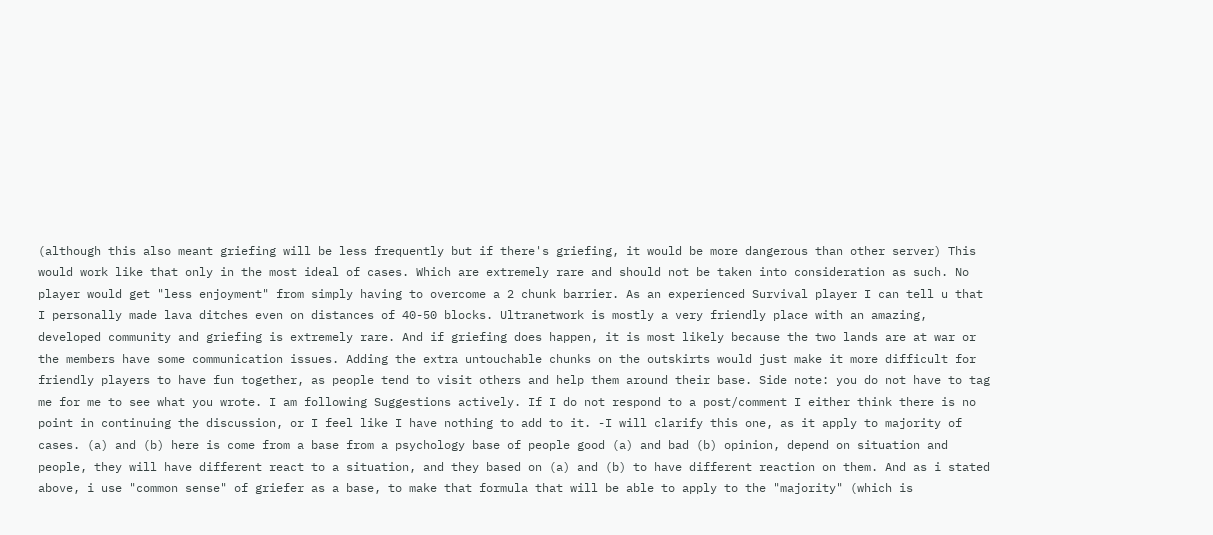(although this also meant griefing will be less frequently but if there's griefing, it would be more dangerous than other server) This would work like that only in the most ideal of cases. Which are extremely rare and should not be taken into consideration as such. No player would get "less enjoyment" from simply having to overcome a 2 chunk barrier. As an experienced Survival player I can tell u that I personally made lava ditches even on distances of 40-50 blocks. Ultranetwork is mostly a very friendly place with an amazing, developed community and griefing is extremely rare. And if griefing does happen, it is most likely because the two lands are at war or the members have some communication issues. Adding the extra untouchable chunks on the outskirts would just make it more difficult for friendly players to have fun together, as people tend to visit others and help them around their base. Side note: you do not have to tag me for me to see what you wrote. I am following Suggestions actively. If I do not respond to a post/comment I either think there is no point in continuing the discussion, or I feel like I have nothing to add to it. -I will clarify this one, as it apply to majority of cases. (a) and (b) here is come from a base from a psychology base of people good (a) and bad (b) opinion, depend on situation and people, they will have different react to a situation, and they based on (a) and (b) to have different reaction on them. And as i stated above, i use "common sense" of griefer as a base, to make that formula that will be able to apply to the "majority" (which is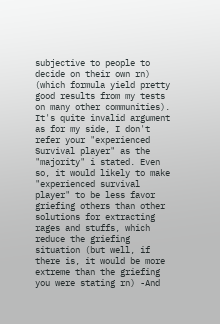subjective to people to decide on their own rn) (which formula yield pretty good results from my tests on many other communities). It's quite invalid argument as for my side, I don't refer your "experienced Survival player" as the "majority" i stated. Even so, it would likely to make "experienced survival player" to be less favor griefing others than other solutions for extracting rages and stuffs, which reduce the griefing situation (but well, if there is, it would be more extreme than the griefing you were stating rn) -And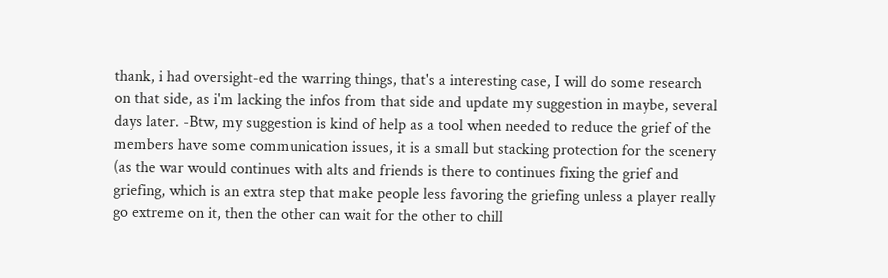thank, i had oversight-ed the warring things, that's a interesting case, I will do some research on that side, as i'm lacking the infos from that side and update my suggestion in maybe, several days later. -Btw, my suggestion is kind of help as a tool when needed to reduce the grief of the members have some communication issues, it is a small but stacking protection for the scenery (as the war would continues with alts and friends is there to continues fixing the grief and griefing, which is an extra step that make people less favoring the griefing unless a player really go extreme on it, then the other can wait for the other to chill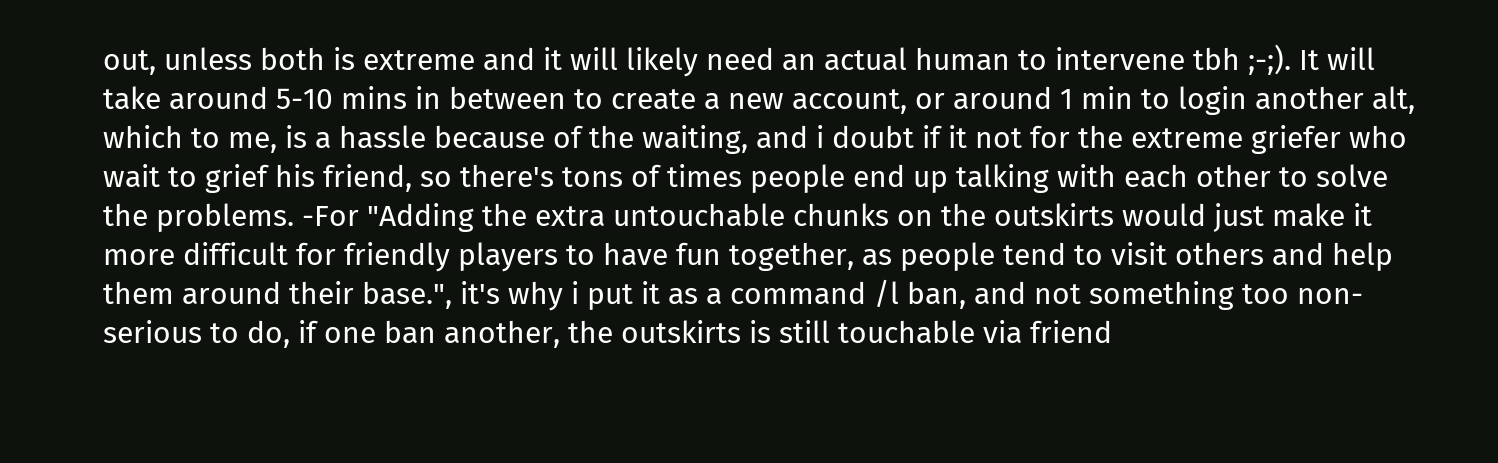out, unless both is extreme and it will likely need an actual human to intervene tbh ;-;). It will take around 5-10 mins in between to create a new account, or around 1 min to login another alt, which to me, is a hassle because of the waiting, and i doubt if it not for the extreme griefer who wait to grief his friend, so there's tons of times people end up talking with each other to solve the problems. -For "Adding the extra untouchable chunks on the outskirts would just make it more difficult for friendly players to have fun together, as people tend to visit others and help them around their base.", it's why i put it as a command /l ban, and not something too non-serious to do, if one ban another, the outskirts is still touchable via friend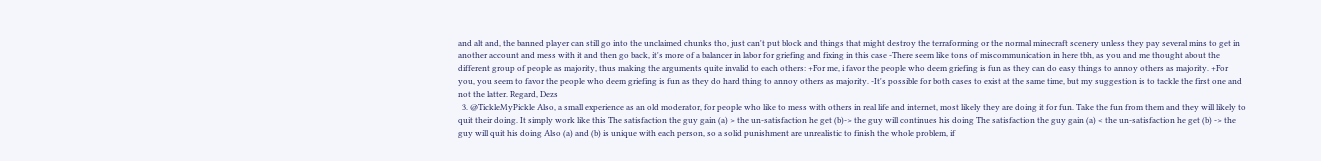and alt and, the banned player can still go into the unclaimed chunks tho, just can't put block and things that might destroy the terraforming or the normal minecraft scenery unless they pay several mins to get in another account and mess with it and then go back, it's more of a balancer in labor for griefing and fixing in this case -There seem like tons of miscommunication in here tbh, as you and me thought about the different group of people as majority, thus making the arguments quite invalid to each others: +For me, i favor the people who deem griefing is fun as they can do easy things to annoy others as majority. +For you, you seem to favor the people who deem griefing is fun as they do hard thing to annoy others as majority. -It's possible for both cases to exist at the same time, but my suggestion is to tackle the first one and not the latter. Regard, Dezs
  3. @TickleMyPickle Also, a small experience as an old moderator, for people who like to mess with others in real life and internet, most likely they are doing it for fun. Take the fun from them and they will likely to quit their doing. It simply work like this The satisfaction the guy gain (a) > the un-satisfaction he get (b)-> the guy will continues his doing The satisfaction the guy gain (a) < the un-satisfaction he get (b) -> the guy will quit his doing Also (a) and (b) is unique with each person, so a solid punishment are unrealistic to finish the whole problem, if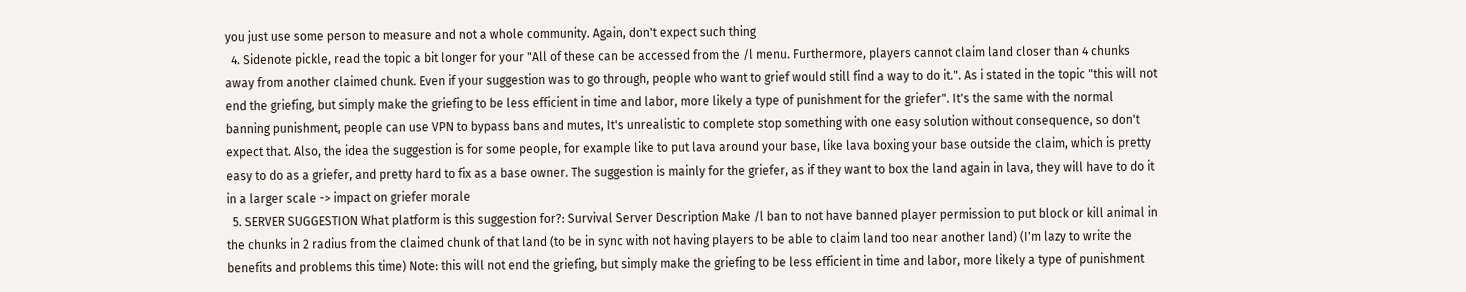you just use some person to measure and not a whole community. Again, don't expect such thing
  4. Sidenote pickle, read the topic a bit longer for your "All of these can be accessed from the /l menu. Furthermore, players cannot claim land closer than 4 chunks away from another claimed chunk. Even if your suggestion was to go through, people who want to grief would still find a way to do it.". As i stated in the topic "this will not end the griefing, but simply make the griefing to be less efficient in time and labor, more likely a type of punishment for the griefer". It's the same with the normal banning punishment, people can use VPN to bypass bans and mutes, It's unrealistic to complete stop something with one easy solution without consequence, so don't expect that. Also, the idea the suggestion is for some people, for example like to put lava around your base, like lava boxing your base outside the claim, which is pretty easy to do as a griefer, and pretty hard to fix as a base owner. The suggestion is mainly for the griefer, as if they want to box the land again in lava, they will have to do it in a larger scale -> impact on griefer morale
  5. SERVER SUGGESTION What platform is this suggestion for?: Survival Server Description Make /l ban to not have banned player permission to put block or kill animal in the chunks in 2 radius from the claimed chunk of that land (to be in sync with not having players to be able to claim land too near another land) (I'm lazy to write the benefits and problems this time) Note: this will not end the griefing, but simply make the griefing to be less efficient in time and labor, more likely a type of punishment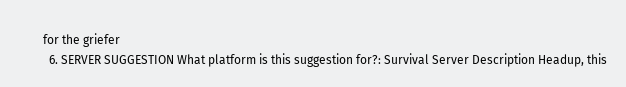for the griefer
  6. SERVER SUGGESTION What platform is this suggestion for?: Survival Server Description Headup, this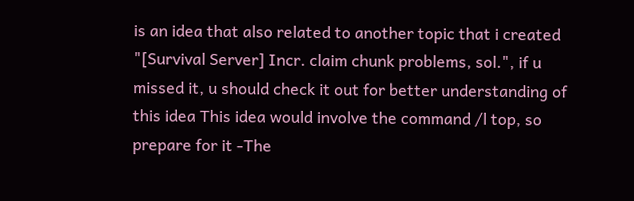is an idea that also related to another topic that i created "[Survival Server] Incr. claim chunk problems, sol.", if u missed it, u should check it out for better understanding of this idea This idea would involve the command /l top, so prepare for it -The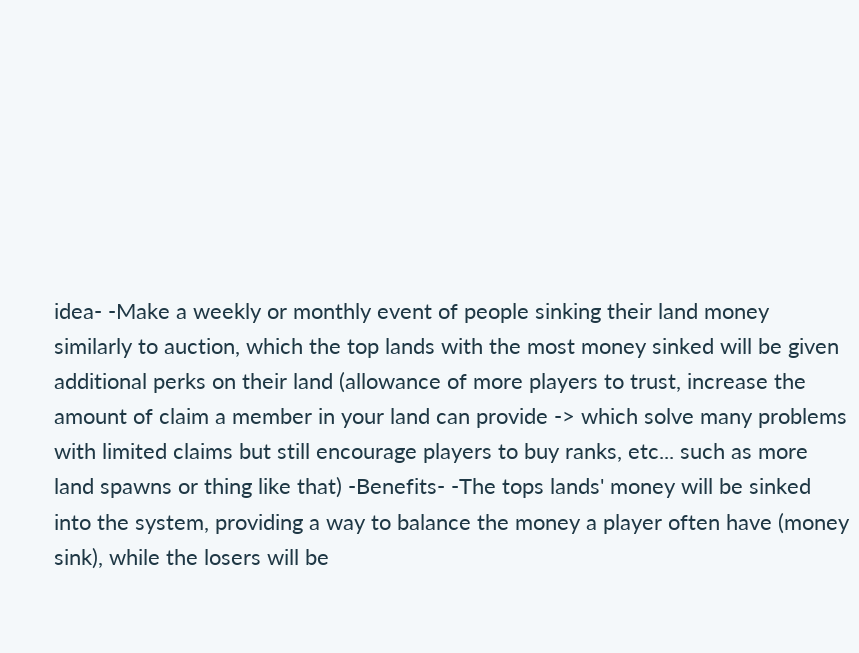idea- -Make a weekly or monthly event of people sinking their land money similarly to auction, which the top lands with the most money sinked will be given additional perks on their land (allowance of more players to trust, increase the amount of claim a member in your land can provide -> which solve many problems with limited claims but still encourage players to buy ranks, etc... such as more land spawns or thing like that) -Benefits- -The tops lands' money will be sinked into the system, providing a way to balance the money a player often have (money sink), while the losers will be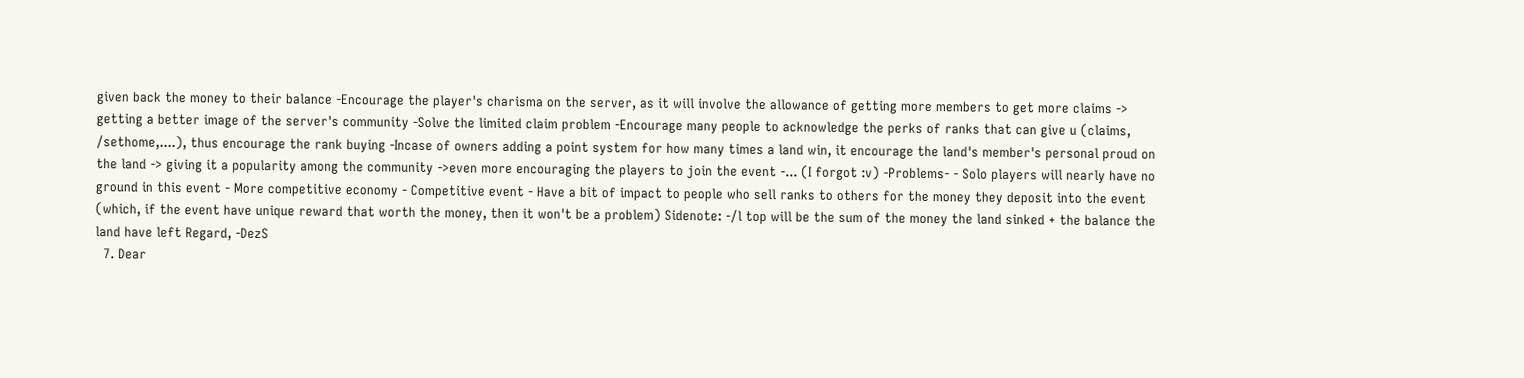given back the money to their balance -Encourage the player's charisma on the server, as it will involve the allowance of getting more members to get more claims -> getting a better image of the server's community -Solve the limited claim problem -Encourage many people to acknowledge the perks of ranks that can give u (claims, /sethome,....), thus encourage the rank buying -Incase of owners adding a point system for how many times a land win, it encourage the land's member's personal proud on the land -> giving it a popularity among the community ->even more encouraging the players to join the event -... (I forgot :v) -Problems- - Solo players will nearly have no ground in this event - More competitive economy - Competitive event - Have a bit of impact to people who sell ranks to others for the money they deposit into the event (which, if the event have unique reward that worth the money, then it won't be a problem) Sidenote: -/l top will be the sum of the money the land sinked + the balance the land have left Regard, -DezS
  7. Dear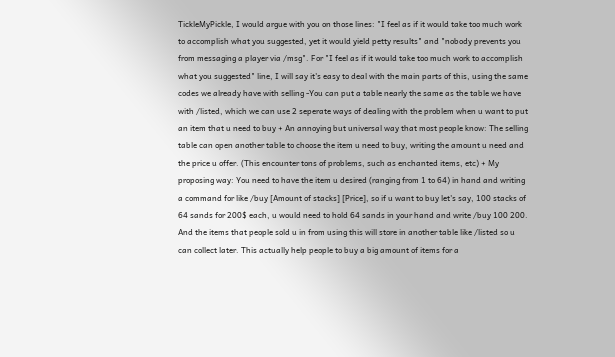TickleMyPickle, I would argue with you on those lines: "I feel as if it would take too much work to accomplish what you suggested, yet it would yield petty results" and "nobody prevents you from messaging a player via /msg". For "I feel as if it would take too much work to accomplish what you suggested" line, I will say it's easy to deal with the main parts of this, using the same codes we already have with selling -You can put a table nearly the same as the table we have with /listed, which we can use 2 seperate ways of dealing with the problem when u want to put an item that u need to buy + An annoying but universal way that most people know: The selling table can open another table to choose the item u need to buy, writing the amount u need and the price u offer. (This encounter tons of problems, such as enchanted items, etc) + My proposing way: You need to have the item u desired (ranging from 1 to 64) in hand and writing a command for like /buy [Amount of stacks] [Price], so if u want to buy let's say, 100 stacks of 64 sands for 200$ each, u would need to hold 64 sands in your hand and write /buy 100 200. And the items that people sold u in from using this will store in another table like /listed so u can collect later. This actually help people to buy a big amount of items for a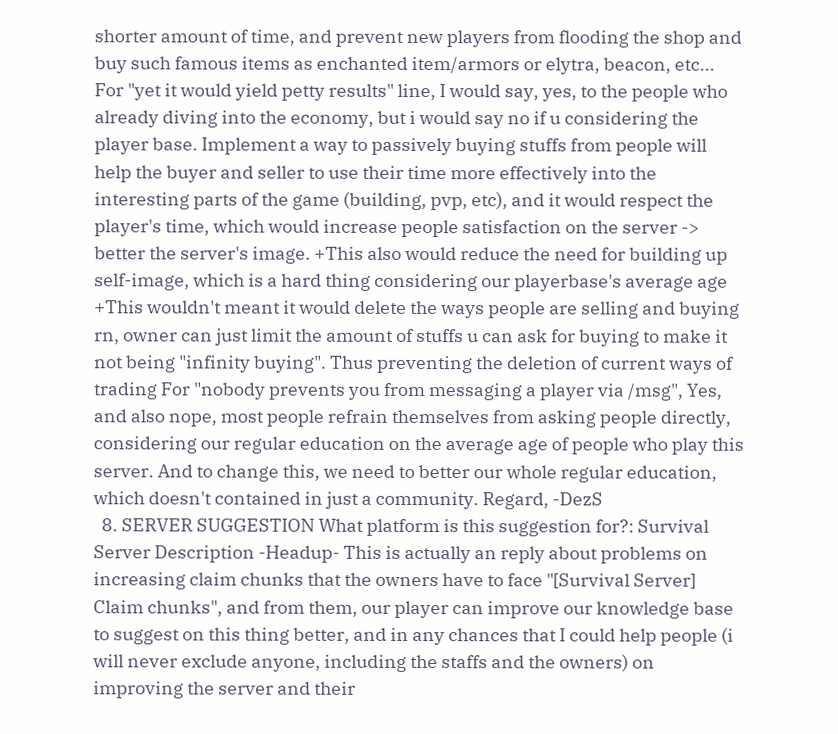shorter amount of time, and prevent new players from flooding the shop and buy such famous items as enchanted item/armors or elytra, beacon, etc... For "yet it would yield petty results" line, I would say, yes, to the people who already diving into the economy, but i would say no if u considering the player base. Implement a way to passively buying stuffs from people will help the buyer and seller to use their time more effectively into the interesting parts of the game (building, pvp, etc), and it would respect the player's time, which would increase people satisfaction on the server -> better the server's image. +This also would reduce the need for building up self-image, which is a hard thing considering our playerbase's average age +This wouldn't meant it would delete the ways people are selling and buying rn, owner can just limit the amount of stuffs u can ask for buying to make it not being "infinity buying". Thus preventing the deletion of current ways of trading For "nobody prevents you from messaging a player via /msg", Yes, and also nope, most people refrain themselves from asking people directly, considering our regular education on the average age of people who play this server. And to change this, we need to better our whole regular education, which doesn't contained in just a community. Regard, -DezS
  8. SERVER SUGGESTION What platform is this suggestion for?: Survival Server Description -Headup- This is actually an reply about problems on increasing claim chunks that the owners have to face "[Survival Server] Claim chunks", and from them, our player can improve our knowledge base to suggest on this thing better, and in any chances that I could help people (i will never exclude anyone, including the staffs and the owners) on improving the server and their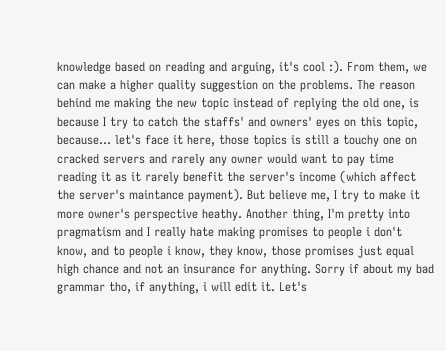knowledge based on reading and arguing, it's cool :). From them, we can make a higher quality suggestion on the problems. The reason behind me making the new topic instead of replying the old one, is because I try to catch the staffs' and owners' eyes on this topic, because... let's face it here, those topics is still a touchy one on cracked servers and rarely any owner would want to pay time reading it as it rarely benefit the server's income (which affect the server's maintance payment). But believe me, I try to make it more owner's perspective heathy. Another thing, I'm pretty into pragmatism and I really hate making promises to people i don't know, and to people i know, they know, those promises just equal high chance and not an insurance for anything. Sorry if about my bad grammar tho, if anything, i will edit it. Let's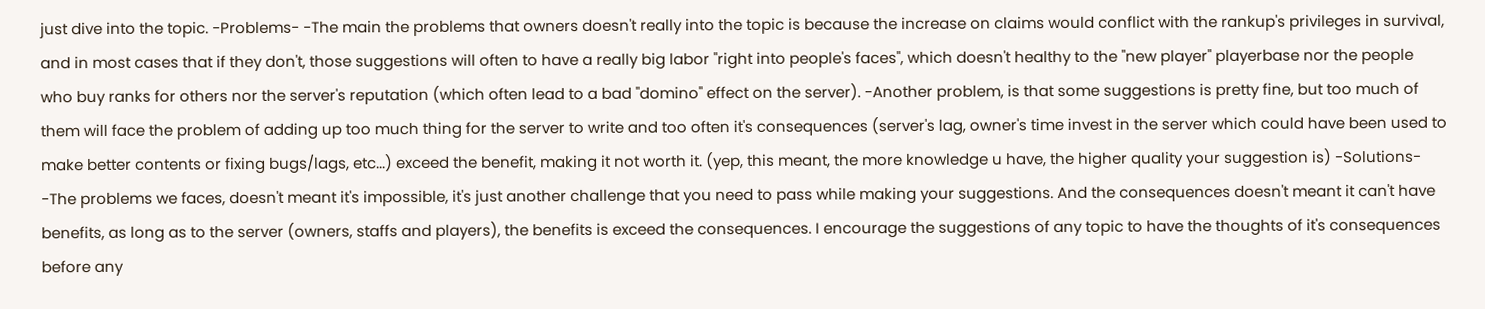just dive into the topic. -Problems- -The main the problems that owners doesn't really into the topic is because the increase on claims would conflict with the rankup's privileges in survival, and in most cases that if they don't, those suggestions will often to have a really big labor "right into people's faces", which doesn't healthy to the "new player" playerbase nor the people who buy ranks for others nor the server's reputation (which often lead to a bad "domino" effect on the server). -Another problem, is that some suggestions is pretty fine, but too much of them will face the problem of adding up too much thing for the server to write and too often it's consequences (server's lag, owner's time invest in the server which could have been used to make better contents or fixing bugs/lags, etc...) exceed the benefit, making it not worth it. (yep, this meant, the more knowledge u have, the higher quality your suggestion is) -Solutions- -The problems we faces, doesn't meant it's impossible, it's just another challenge that you need to pass while making your suggestions. And the consequences doesn't meant it can't have benefits, as long as to the server (owners, staffs and players), the benefits is exceed the consequences. I encourage the suggestions of any topic to have the thoughts of it's consequences before any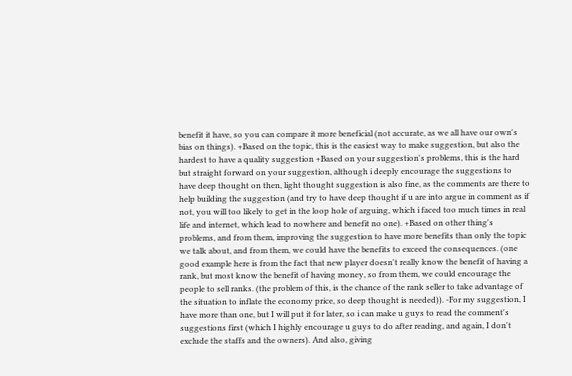benefit it have, so you can compare it more beneficial (not accurate, as we all have our own's bias on things). +Based on the topic, this is the easiest way to make suggestion, but also the hardest to have a quality suggestion +Based on your suggestion's problems, this is the hard but straight forward on your suggestion, although i deeply encourage the suggestions to have deep thought on then, light thought suggestion is also fine, as the comments are there to help building the suggestion (and try to have deep thought if u are into argue in comment as if not, you will too likely to get in the loop hole of arguing, which i faced too much times in real life and internet, which lead to nowhere and benefit no one). +Based on other thing's problems, and from them, improving the suggestion to have more benefits than only the topic we talk about, and from them, we could have the benefits to exceed the consequences. (one good example here is from the fact that new player doesn't really know the benefit of having a rank, but most know the benefit of having money, so from them, we could encourage the people to sell ranks. (the problem of this, is the chance of the rank seller to take advantage of the situation to inflate the economy price, so deep thought is needed)). -For my suggestion, I have more than one, but I will put it for later, so i can make u guys to read the comment's suggestions first (which I highly encourage u guys to do after reading, and again, I don't exclude the staffs and the owners). And also, giving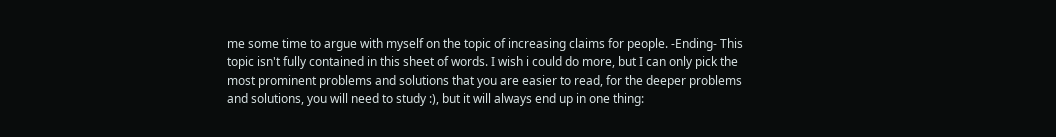me some time to argue with myself on the topic of increasing claims for people. -Ending- This topic isn't fully contained in this sheet of words. I wish i could do more, but I can only pick the most prominent problems and solutions that you are easier to read, for the deeper problems and solutions, you will need to study :), but it will always end up in one thing: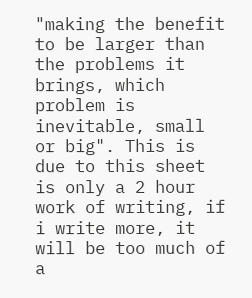"making the benefit to be larger than the problems it brings, which problem is inevitable, small or big". This is due to this sheet is only a 2 hour work of writing, if i write more, it will be too much of a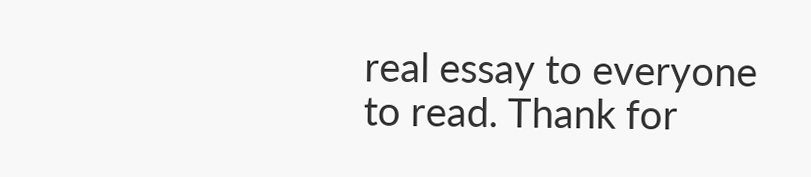real essay to everyone to read. Thank for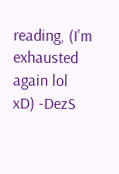reading, (I'm exhausted again lol xD) -DezS